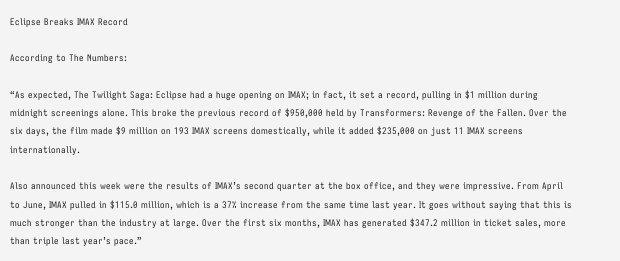Eclipse Breaks IMAX Record

According to The Numbers:

“As expected, The Twilight Saga: Eclipse had a huge opening on IMAX; in fact, it set a record, pulling in $1 million during midnight screenings alone. This broke the previous record of $950,000 held by Transformers: Revenge of the Fallen. Over the six days, the film made $9 million on 193 IMAX screens domestically, while it added $235,000 on just 11 IMAX screens internationally.

Also announced this week were the results of IMAX’s second quarter at the box office, and they were impressive. From April to June, IMAX pulled in $115.0 million, which is a 37% increase from the same time last year. It goes without saying that this is much stronger than the industry at large. Over the first six months, IMAX has generated $347.2 million in ticket sales, more than triple last year’s pace.”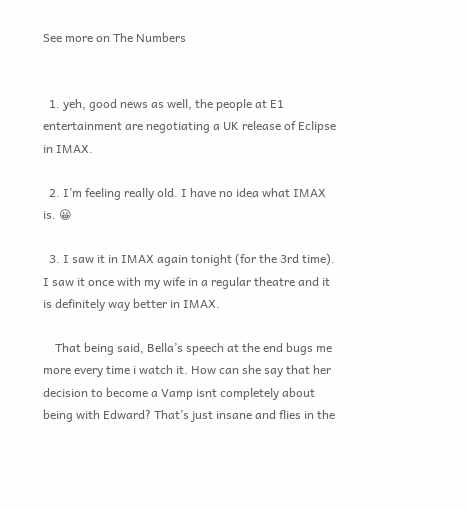See more on The Numbers


  1. yeh, good news as well, the people at E1 entertainment are negotiating a UK release of Eclipse in IMAX.

  2. I’m feeling really old. I have no idea what IMAX is. 😀

  3. I saw it in IMAX again tonight (for the 3rd time). I saw it once with my wife in a regular theatre and it is definitely way better in IMAX.

    That being said, Bella’s speech at the end bugs me more every time i watch it. How can she say that her decision to become a Vamp isnt completely about being with Edward? That’s just insane and flies in the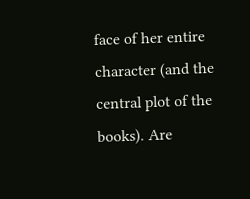face of her entire character (and the central plot of the books). Are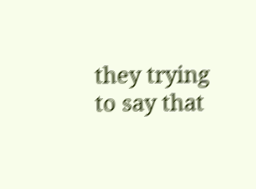they trying to say that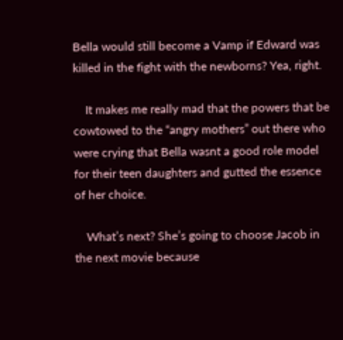Bella would still become a Vamp if Edward was killed in the fight with the newborns? Yea, right.

    It makes me really mad that the powers that be cowtowed to the “angry mothers” out there who were crying that Bella wasnt a good role model for their teen daughters and gutted the essence of her choice.

    What’s next? She’s going to choose Jacob in the next movie because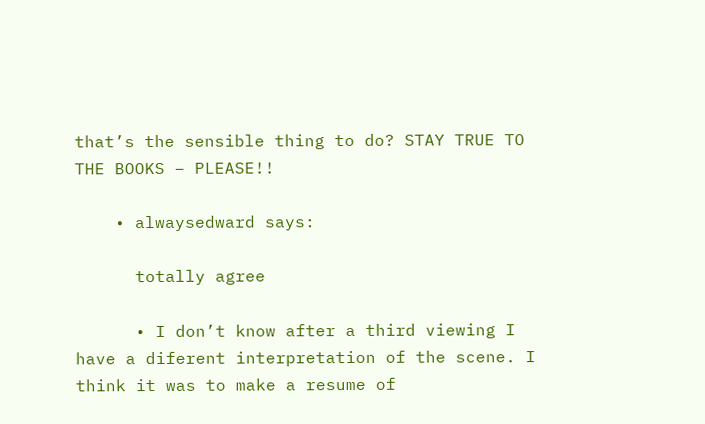that’s the sensible thing to do? STAY TRUE TO THE BOOKS – PLEASE!!

    • alwaysedward says:

      totally agree

      • I don’t know after a third viewing I have a diferent interpretation of the scene. I think it was to make a resume of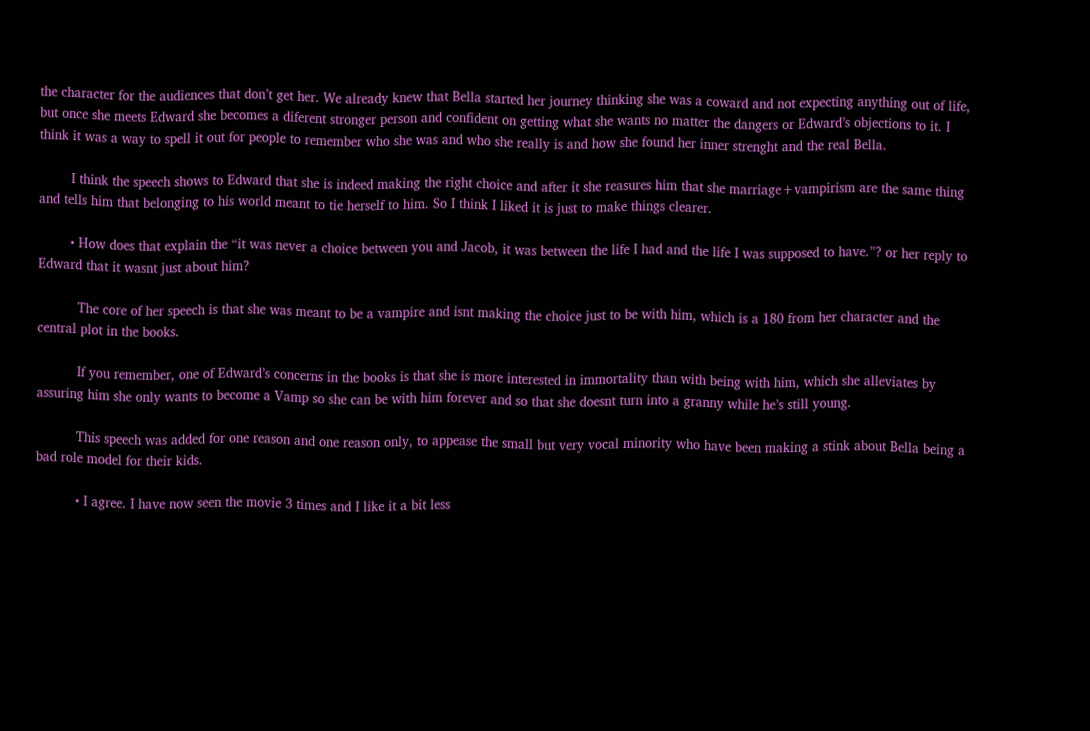the character for the audiences that don’t get her. We already knew that Bella started her journey thinking she was a coward and not expecting anything out of life, but once she meets Edward she becomes a diferent stronger person and confident on getting what she wants no matter the dangers or Edward’s objections to it. I think it was a way to spell it out for people to remember who she was and who she really is and how she found her inner strenght and the real Bella.

        I think the speech shows to Edward that she is indeed making the right choice and after it she reasures him that she marriage+vampirism are the same thing and tells him that belonging to his world meant to tie herself to him. So I think I liked it is just to make things clearer.

        • How does that explain the “it was never a choice between you and Jacob, it was between the life I had and the life I was supposed to have.”? or her reply to Edward that it wasnt just about him?

          The core of her speech is that she was meant to be a vampire and isnt making the choice just to be with him, which is a 180 from her character and the central plot in the books.

          If you remember, one of Edward’s concerns in the books is that she is more interested in immortality than with being with him, which she alleviates by assuring him she only wants to become a Vamp so she can be with him forever and so that she doesnt turn into a granny while he’s still young.

          This speech was added for one reason and one reason only, to appease the small but very vocal minority who have been making a stink about Bella being a bad role model for their kids.

          • I agree. I have now seen the movie 3 times and I like it a bit less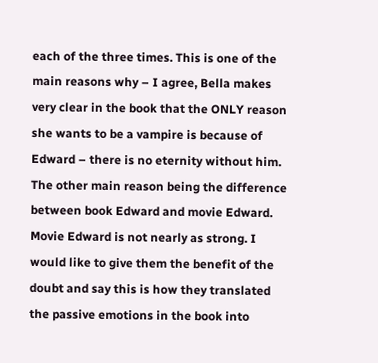each of the three times. This is one of the main reasons why – I agree, Bella makes very clear in the book that the ONLY reason she wants to be a vampire is because of Edward – there is no eternity without him. The other main reason being the difference between book Edward and movie Edward. Movie Edward is not nearly as strong. I would like to give them the benefit of the doubt and say this is how they translated the passive emotions in the book into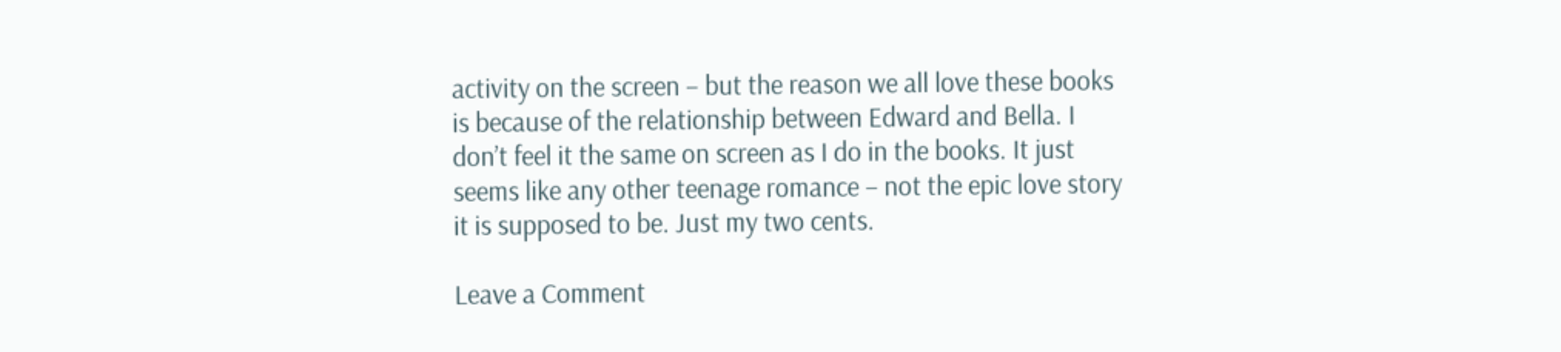activity on the screen – but the reason we all love these books is because of the relationship between Edward and Bella. I don’t feel it the same on screen as I do in the books. It just seems like any other teenage romance – not the epic love story it is supposed to be. Just my two cents.

Leave a Comment